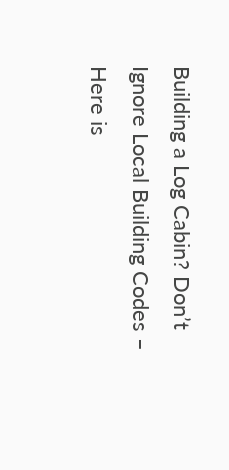Building a Log Cabin? Don’t Ignore Local Building Codes – Here is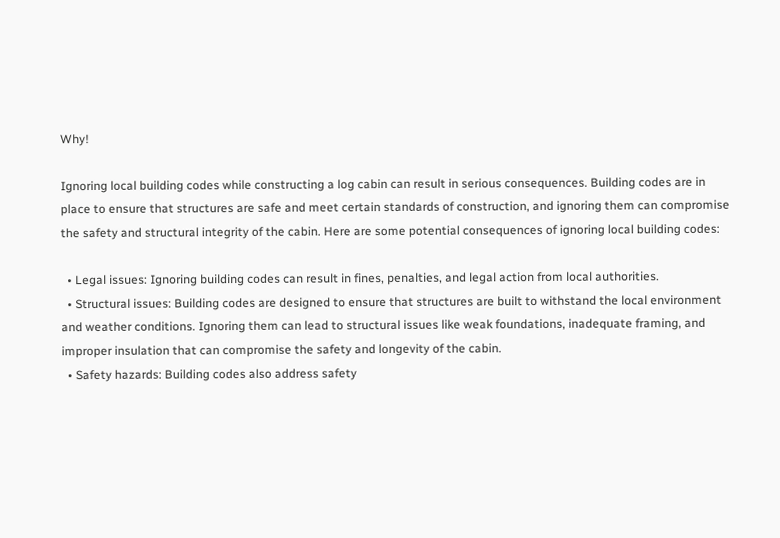Why!

Ignoring local building codes while constructing a log cabin can result in serious consequences. Building codes are in place to ensure that structures are safe and meet certain standards of construction, and ignoring them can compromise the safety and structural integrity of the cabin. Here are some potential consequences of ignoring local building codes:

  • Legal issues: Ignoring building codes can result in fines, penalties, and legal action from local authorities.
  • Structural issues: Building codes are designed to ensure that structures are built to withstand the local environment and weather conditions. Ignoring them can lead to structural issues like weak foundations, inadequate framing, and improper insulation that can compromise the safety and longevity of the cabin.
  • Safety hazards: Building codes also address safety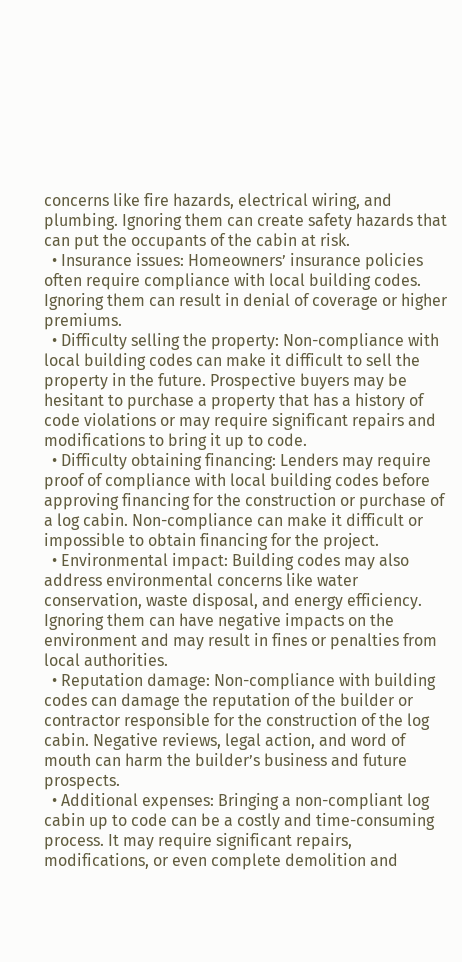concerns like fire hazards, electrical wiring, and plumbing. Ignoring them can create safety hazards that can put the occupants of the cabin at risk.
  • Insurance issues: Homeowners’ insurance policies often require compliance with local building codes. Ignoring them can result in denial of coverage or higher premiums.
  • Difficulty selling the property: Non-compliance with local building codes can make it difficult to sell the property in the future. Prospective buyers may be hesitant to purchase a property that has a history of code violations or may require significant repairs and modifications to bring it up to code.
  • Difficulty obtaining financing: Lenders may require proof of compliance with local building codes before approving financing for the construction or purchase of a log cabin. Non-compliance can make it difficult or impossible to obtain financing for the project.
  • Environmental impact: Building codes may also address environmental concerns like water conservation, waste disposal, and energy efficiency. Ignoring them can have negative impacts on the environment and may result in fines or penalties from local authorities.
  • Reputation damage: Non-compliance with building codes can damage the reputation of the builder or contractor responsible for the construction of the log cabin. Negative reviews, legal action, and word of mouth can harm the builder’s business and future prospects.
  • Additional expenses: Bringing a non-compliant log cabin up to code can be a costly and time-consuming process. It may require significant repairs, modifications, or even complete demolition and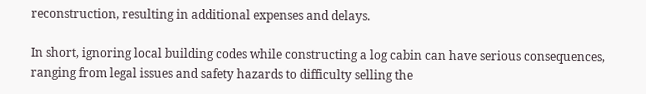reconstruction, resulting in additional expenses and delays.

In short, ignoring local building codes while constructing a log cabin can have serious consequences, ranging from legal issues and safety hazards to difficulty selling the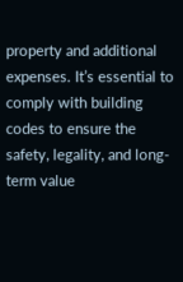property and additional expenses. It’s essential to comply with building codes to ensure the safety, legality, and long-term value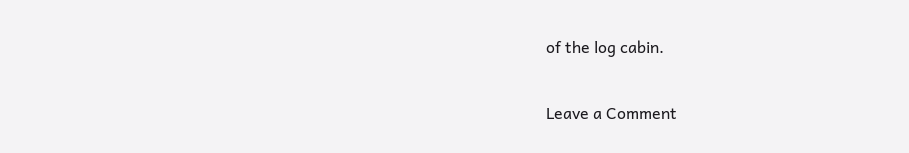of the log cabin.

Leave a Comment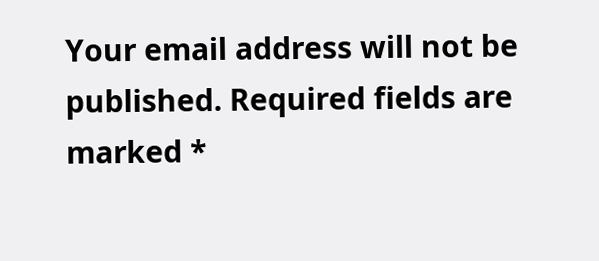Your email address will not be published. Required fields are marked *